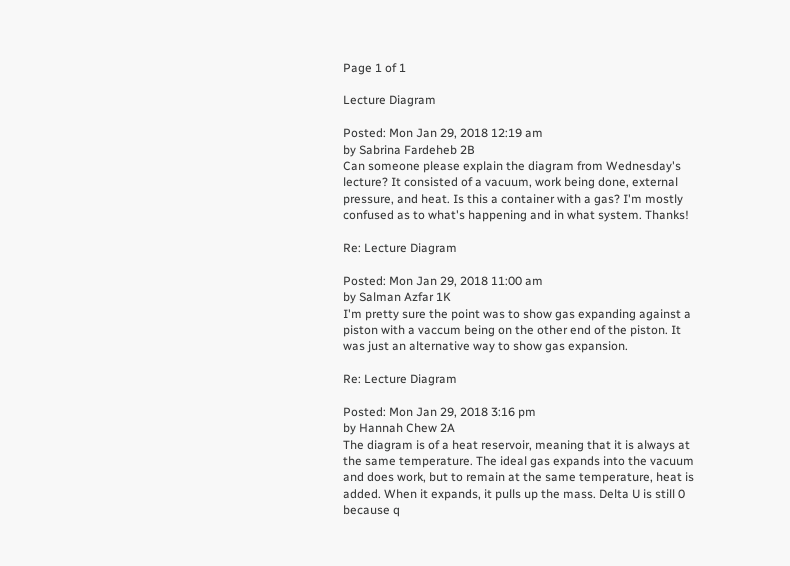Page 1 of 1

Lecture Diagram

Posted: Mon Jan 29, 2018 12:19 am
by Sabrina Fardeheb 2B
Can someone please explain the diagram from Wednesday's lecture? It consisted of a vacuum, work being done, external pressure, and heat. Is this a container with a gas? I'm mostly confused as to what's happening and in what system. Thanks!

Re: Lecture Diagram

Posted: Mon Jan 29, 2018 11:00 am
by Salman Azfar 1K
I'm pretty sure the point was to show gas expanding against a piston with a vaccum being on the other end of the piston. It was just an alternative way to show gas expansion.

Re: Lecture Diagram

Posted: Mon Jan 29, 2018 3:16 pm
by Hannah Chew 2A
The diagram is of a heat reservoir, meaning that it is always at the same temperature. The ideal gas expands into the vacuum and does work, but to remain at the same temperature, heat is added. When it expands, it pulls up the mass. Delta U is still 0 because q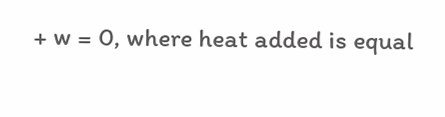+ w = 0, where heat added is equal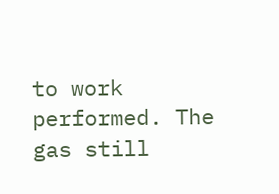to work performed. The gas still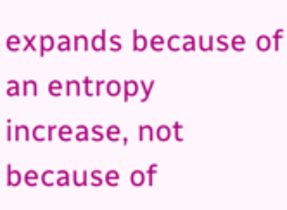expands because of an entropy increase, not because of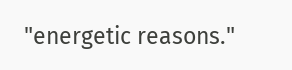"energetic reasons."